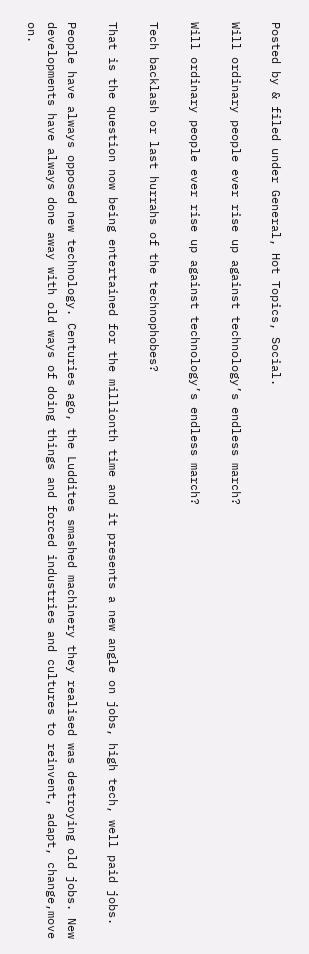Posted by & filed under General, Hot Topics, Social.

Will ordinary people ever rise up against technology’s endless march?

Will ordinary people ever rise up against technology’s endless march?

Tech backlash or last hurrahs of the technophobes?

That is the question now being entertained for the millionth time and it presents a new angle on jobs, high tech, well paid jobs.

People have always opposed new technology. Centuries ago, the Luddites smashed machinery they realised was destroying old jobs. New developments have always done away with old ways of doing things and forced industries and cultures to reinvent, adapt, change,move on.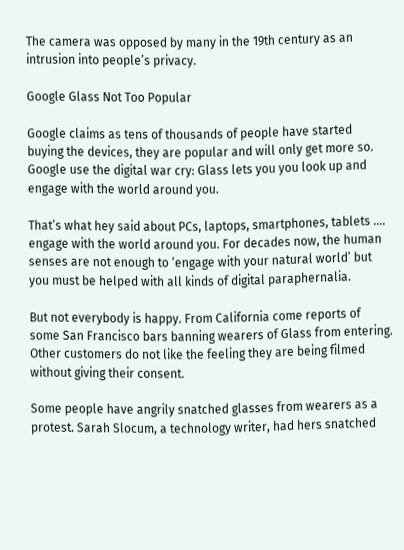The camera was opposed by many in the 19th century as an intrusion into people’s privacy.

Google Glass Not Too Popular

Google claims as tens of thousands of people have started buying the devices, they are popular and will only get more so. Google use the digital war cry: Glass lets you you look up and engage with the world around you.

That’s what hey said about PCs, laptops, smartphones, tablets …. engage with the world around you. For decades now, the human senses are not enough to ‘engage with your natural world’ but you must be helped with all kinds of digital paraphernalia.

But not everybody is happy. From California come reports of some San Francisco bars banning wearers of Glass from entering. Other customers do not like the feeling they are being filmed without giving their consent.

Some people have angrily snatched glasses from wearers as a protest. Sarah Slocum, a technology writer, had hers snatched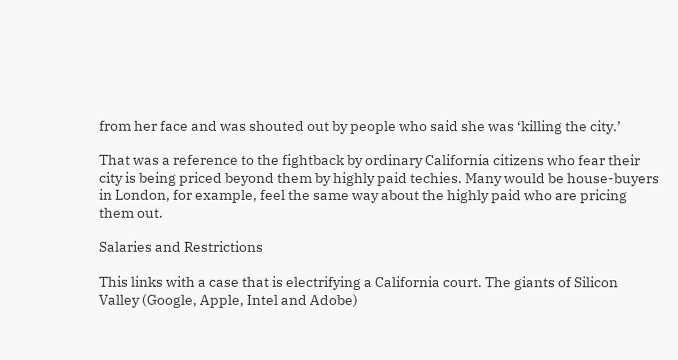from her face and was shouted out by people who said she was ‘killing the city.’

That was a reference to the fightback by ordinary California citizens who fear their city is being priced beyond them by highly paid techies. Many would be house-buyers in London, for example, feel the same way about the highly paid who are pricing them out.

Salaries and Restrictions

This links with a case that is electrifying a California court. The giants of Silicon Valley (Google, Apple, Intel and Adobe)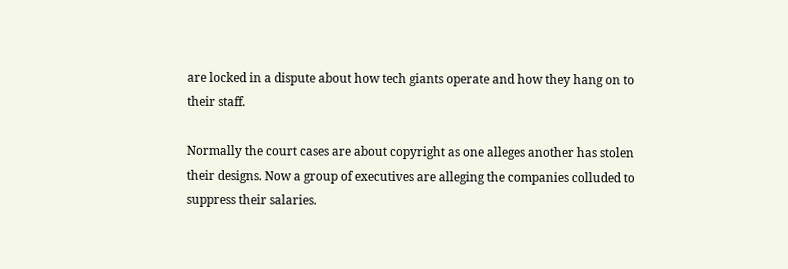are locked in a dispute about how tech giants operate and how they hang on to their staff.

Normally the court cases are about copyright as one alleges another has stolen their designs. Now a group of executives are alleging the companies colluded to suppress their salaries.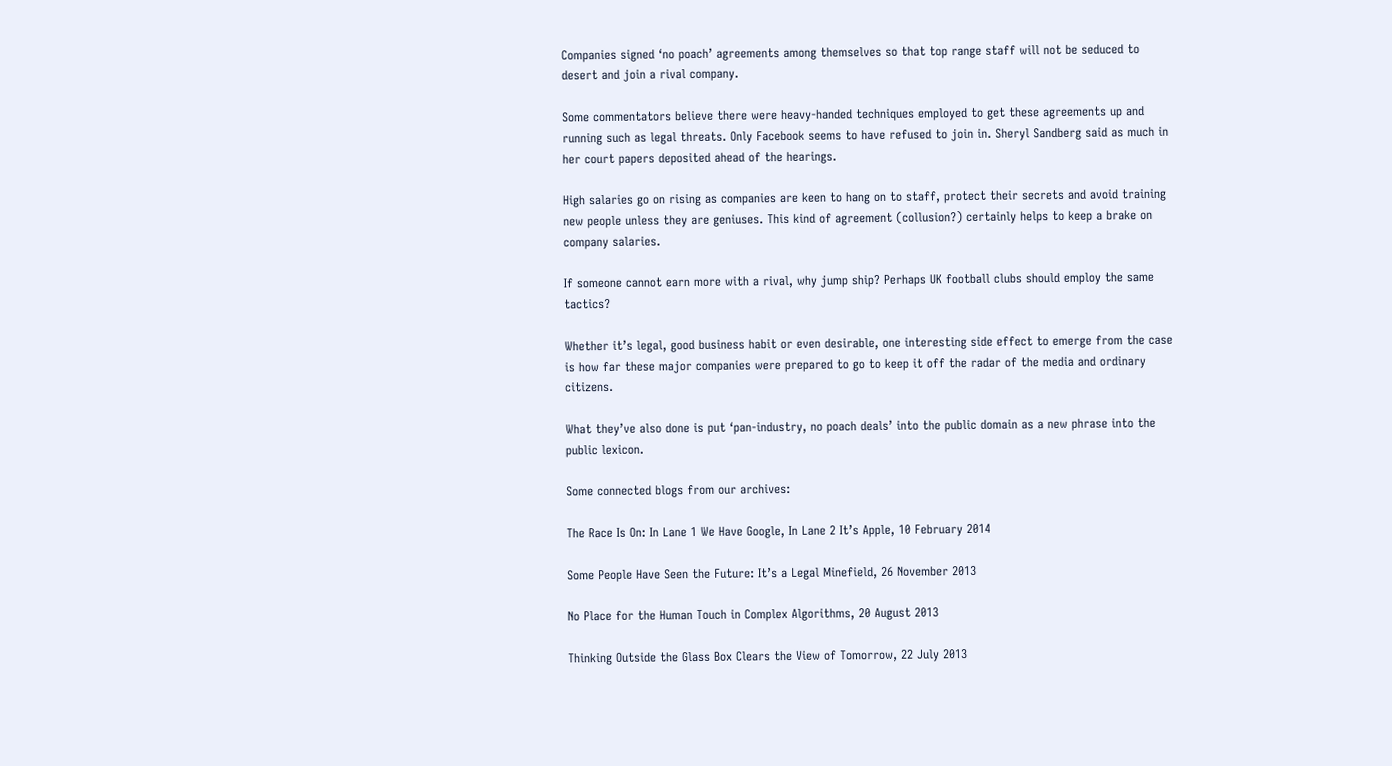Companies signed ‘no poach’ agreements among themselves so that top range staff will not be seduced to desert and join a rival company.

Some commentators believe there were heavy-handed techniques employed to get these agreements up and running such as legal threats. Only Facebook seems to have refused to join in. Sheryl Sandberg said as much in her court papers deposited ahead of the hearings.

High salaries go on rising as companies are keen to hang on to staff, protect their secrets and avoid training new people unless they are geniuses. This kind of agreement (collusion?) certainly helps to keep a brake on company salaries.

If someone cannot earn more with a rival, why jump ship? Perhaps UK football clubs should employ the same tactics?

Whether it’s legal, good business habit or even desirable, one interesting side effect to emerge from the case is how far these major companies were prepared to go to keep it off the radar of the media and ordinary citizens.

What they’ve also done is put ‘pan-industry, no poach deals’ into the public domain as a new phrase into the public lexicon.

Some connected blogs from our archives:

The Race Is On: In Lane 1 We Have Google, In Lane 2 It’s Apple, 10 February 2014

Some People Have Seen the Future: It’s a Legal Minefield, 26 November 2013

No Place for the Human Touch in Complex Algorithms, 20 August 2013

Thinking Outside the Glass Box Clears the View of Tomorrow, 22 July 2013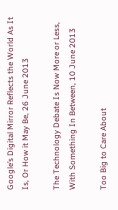Google’s Digital Mirror Reflects the World As It Is, Or How it May Be, 26 June 2013

The Technology Debate Is Now More or Less, With Something In Between, 10 June 2013

Too Big to Care About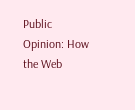Public Opinion: How the Web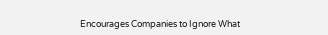Encourages Companies to Ignore What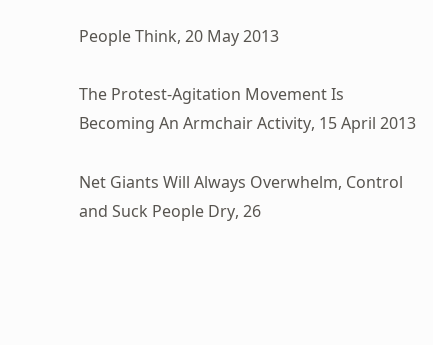People Think, 20 May 2013

The Protest-Agitation Movement Is Becoming An Armchair Activity, 15 April 2013

Net Giants Will Always Overwhelm, Control and Suck People Dry, 26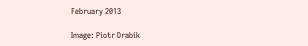February 2013

Image: Piotr Drabik